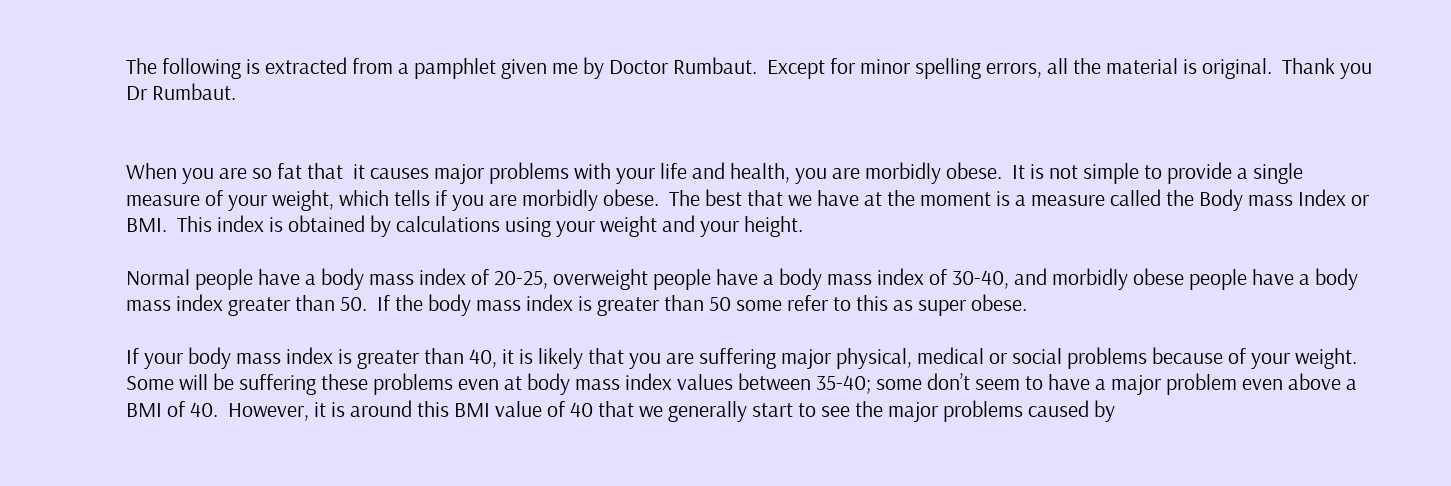The following is extracted from a pamphlet given me by Doctor Rumbaut.  Except for minor spelling errors, all the material is original.  Thank you Dr Rumbaut.


When you are so fat that  it causes major problems with your life and health, you are morbidly obese.  It is not simple to provide a single measure of your weight, which tells if you are morbidly obese.  The best that we have at the moment is a measure called the Body mass Index or BMI.  This index is obtained by calculations using your weight and your height.

Normal people have a body mass index of 20-25, overweight people have a body mass index of 30-40, and morbidly obese people have a body mass index greater than 50.  If the body mass index is greater than 50 some refer to this as super obese.

If your body mass index is greater than 40, it is likely that you are suffering major physical, medical or social problems because of your weight.  Some will be suffering these problems even at body mass index values between 35-40; some don’t seem to have a major problem even above a BMI of 40.  However, it is around this BMI value of 40 that we generally start to see the major problems caused by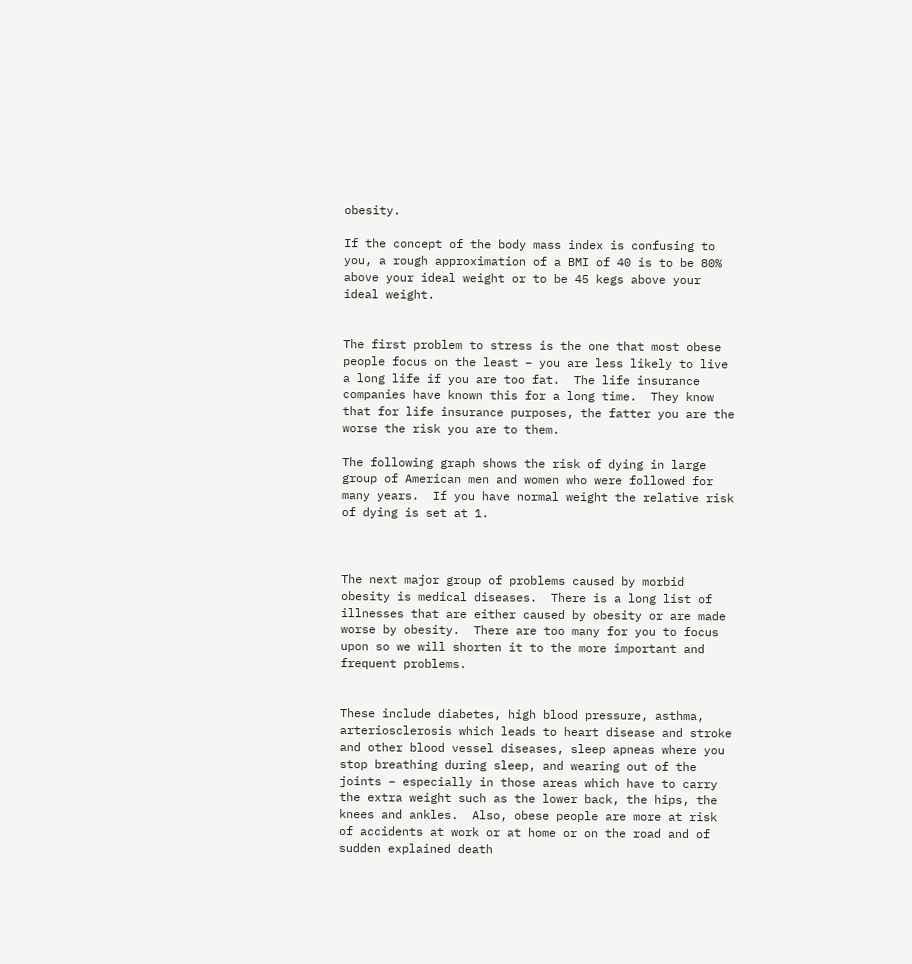obesity.

If the concept of the body mass index is confusing to you, a rough approximation of a BMI of 40 is to be 80% above your ideal weight or to be 45 kegs above your ideal weight.


The first problem to stress is the one that most obese people focus on the least – you are less likely to live a long life if you are too fat.  The life insurance companies have known this for a long time.  They know that for life insurance purposes, the fatter you are the worse the risk you are to them.

The following graph shows the risk of dying in large group of American men and women who were followed for many years.  If you have normal weight the relative risk of dying is set at 1.



The next major group of problems caused by morbid obesity is medical diseases.  There is a long list of illnesses that are either caused by obesity or are made worse by obesity.  There are too many for you to focus upon so we will shorten it to the more important and frequent problems.


These include diabetes, high blood pressure, asthma, arteriosclerosis which leads to heart disease and stroke and other blood vessel diseases, sleep apneas where you stop breathing during sleep, and wearing out of the joints – especially in those areas which have to carry the extra weight such as the lower back, the hips, the knees and ankles.  Also, obese people are more at risk of accidents at work or at home or on the road and of sudden explained death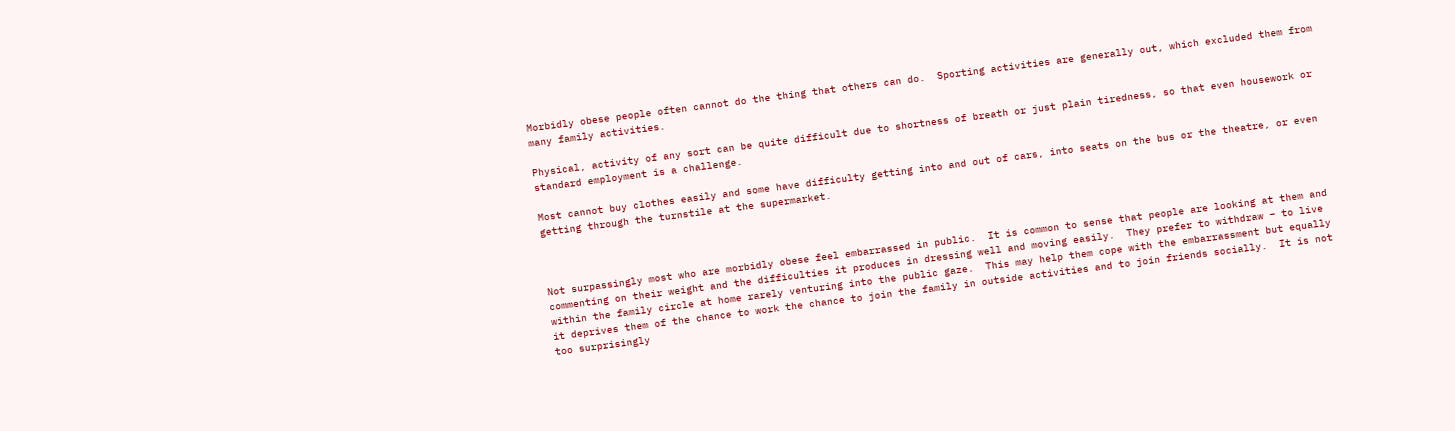Morbidly obese people often cannot do the thing that others can do.  Sporting activities are generally out, which excluded them from many family activities.

Physical, activity of any sort can be quite difficult due to shortness of breath or just plain tiredness, so that even housework or standard employment is a challenge.

Most cannot buy clothes easily and some have difficulty getting into and out of cars, into seats on the bus or the theatre, or even getting through the turnstile at the supermarket.



Not surpassingly most who are morbidly obese feel embarrassed in public.  It is common to sense that people are looking at them and commenting on their weight and the difficulties it produces in dressing well and moving easily.  They prefer to withdraw – to live within the family circle at home rarely venturing into the public gaze.  This may help them cope with the embarrassment but equally it deprives them of the chance to work the chance to join the family in outside activities and to join friends socially.  It is not too surprisingly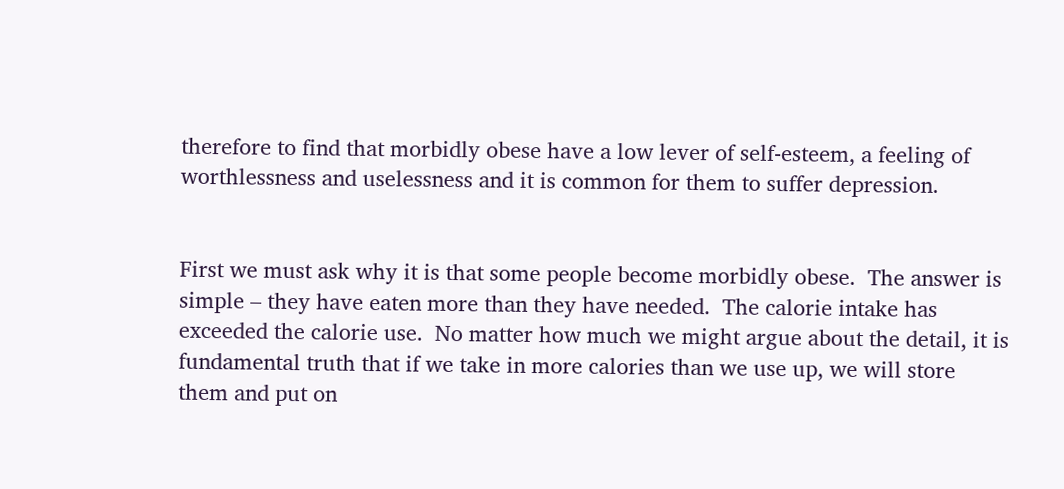therefore to find that morbidly obese have a low lever of self-esteem, a feeling of worthlessness and uselessness and it is common for them to suffer depression.


First we must ask why it is that some people become morbidly obese.  The answer is simple – they have eaten more than they have needed.  The calorie intake has exceeded the calorie use.  No matter how much we might argue about the detail, it is fundamental truth that if we take in more calories than we use up, we will store them and put on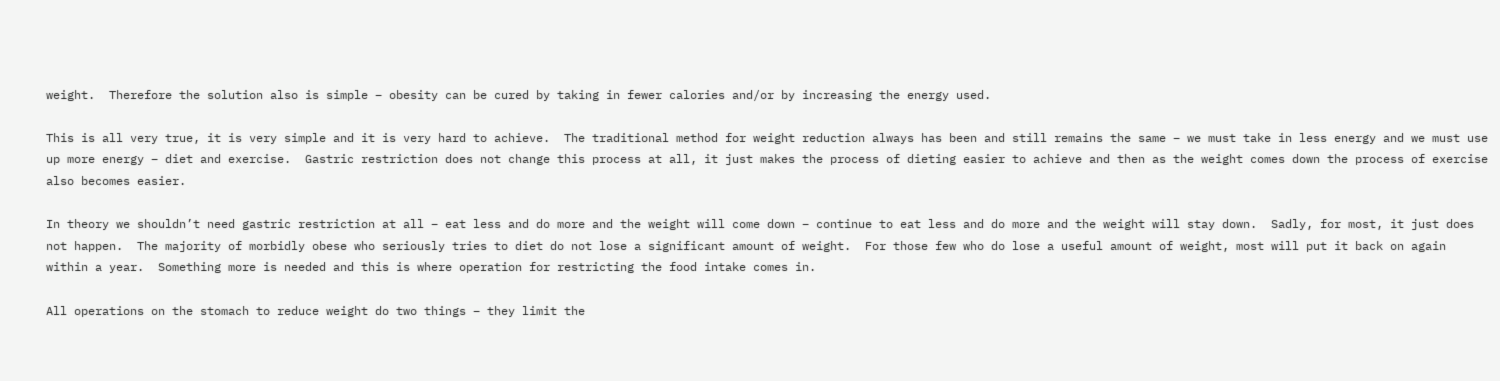weight.  Therefore the solution also is simple – obesity can be cured by taking in fewer calories and/or by increasing the energy used.

This is all very true, it is very simple and it is very hard to achieve.  The traditional method for weight reduction always has been and still remains the same – we must take in less energy and we must use up more energy – diet and exercise.  Gastric restriction does not change this process at all, it just makes the process of dieting easier to achieve and then as the weight comes down the process of exercise also becomes easier.

In theory we shouldn’t need gastric restriction at all – eat less and do more and the weight will come down – continue to eat less and do more and the weight will stay down.  Sadly, for most, it just does not happen.  The majority of morbidly obese who seriously tries to diet do not lose a significant amount of weight.  For those few who do lose a useful amount of weight, most will put it back on again within a year.  Something more is needed and this is where operation for restricting the food intake comes in.

All operations on the stomach to reduce weight do two things – they limit the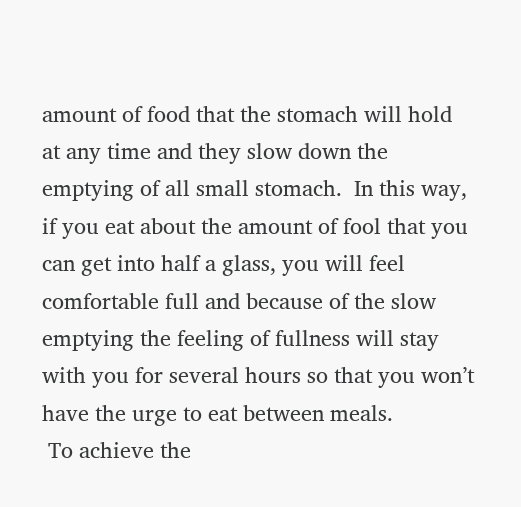amount of food that the stomach will hold at any time and they slow down the emptying of all small stomach.  In this way, if you eat about the amount of fool that you can get into half a glass, you will feel comfortable full and because of the slow emptying the feeling of fullness will stay with you for several hours so that you won’t have the urge to eat between meals.
 To achieve the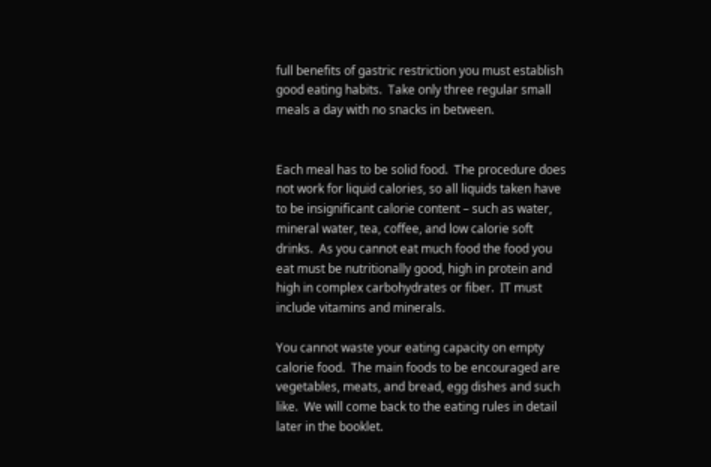full benefits of gastric restriction you must establish good eating habits.  Take only three regular small meals a day with no snacks in between.


Each meal has to be solid food.  The procedure does not work for liquid calories, so all liquids taken have to be insignificant calorie content – such as water, mineral water, tea, coffee, and low calorie soft drinks.  As you cannot eat much food the food you eat must be nutritionally good, high in protein and high in complex carbohydrates or fiber.  IT must include vitamins and minerals.

You cannot waste your eating capacity on empty calorie food.  The main foods to be encouraged are vegetables, meats, and bread, egg dishes and such like.  We will come back to the eating rules in detail later in the booklet.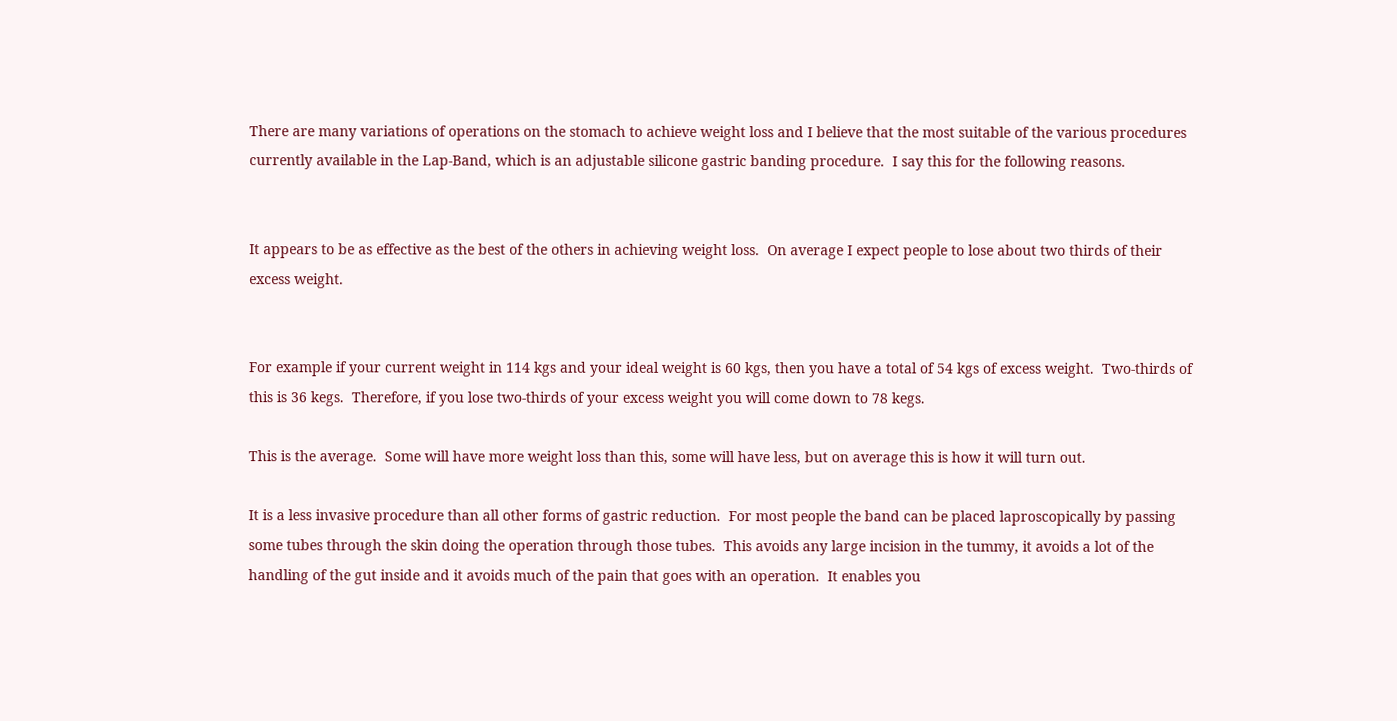There are many variations of operations on the stomach to achieve weight loss and I believe that the most suitable of the various procedures currently available in the Lap-Band, which is an adjustable silicone gastric banding procedure.  I say this for the following reasons.


It appears to be as effective as the best of the others in achieving weight loss.  On average I expect people to lose about two thirds of their excess weight.


For example if your current weight in 114 kgs and your ideal weight is 60 kgs, then you have a total of 54 kgs of excess weight.  Two-thirds of this is 36 kegs.  Therefore, if you lose two-thirds of your excess weight you will come down to 78 kegs.

This is the average.  Some will have more weight loss than this, some will have less, but on average this is how it will turn out.

It is a less invasive procedure than all other forms of gastric reduction.  For most people the band can be placed laproscopically by passing some tubes through the skin doing the operation through those tubes.  This avoids any large incision in the tummy, it avoids a lot of the handling of the gut inside and it avoids much of the pain that goes with an operation.  It enables you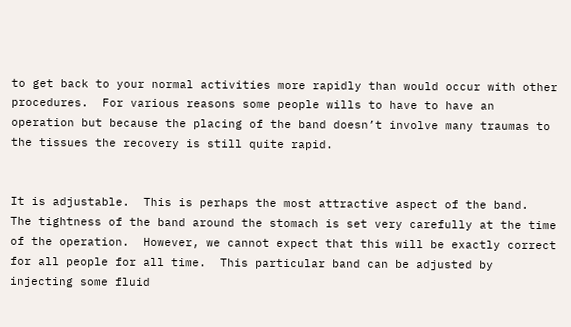to get back to your normal activities more rapidly than would occur with other procedures.  For various reasons some people wills to have to have an operation but because the placing of the band doesn’t involve many traumas to the tissues the recovery is still quite rapid.


It is adjustable.  This is perhaps the most attractive aspect of the band.  The tightness of the band around the stomach is set very carefully at the time of the operation.  However, we cannot expect that this will be exactly correct for all people for all time.  This particular band can be adjusted by injecting some fluid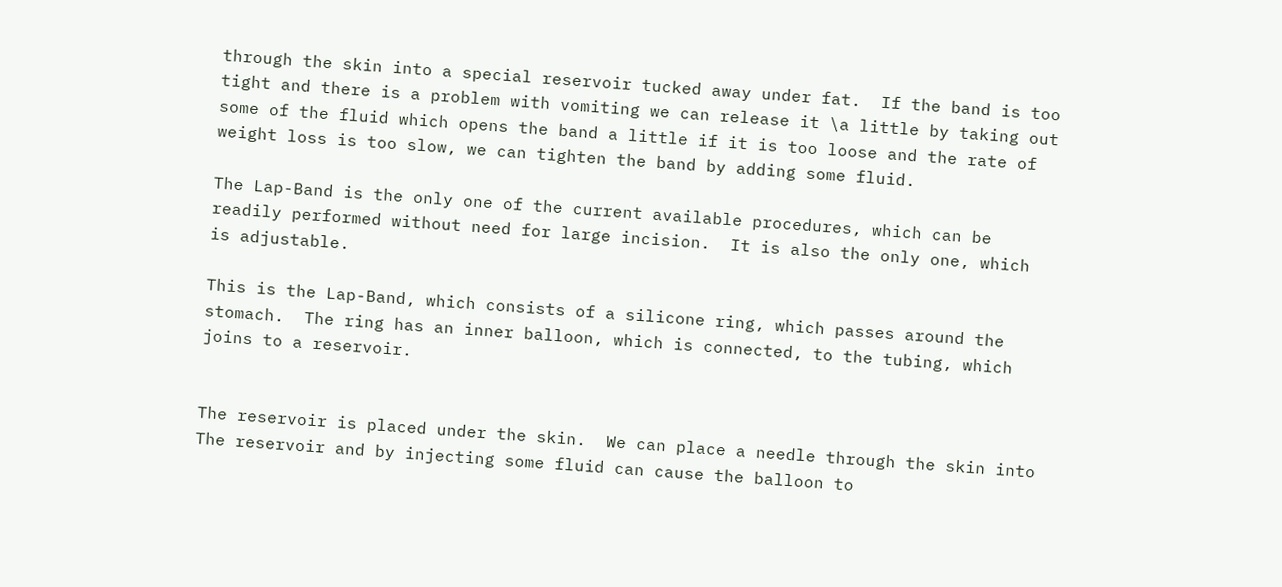through the skin into a special reservoir tucked away under fat.  If the band is too tight and there is a problem with vomiting we can release it \a little by taking out some of the fluid which opens the band a little if it is too loose and the rate of weight loss is too slow, we can tighten the band by adding some fluid.

The Lap-Band is the only one of the current available procedures, which can be readily performed without need for large incision.  It is also the only one, which is adjustable.

This is the Lap-Band, which consists of a silicone ring, which passes around the stomach.  The ring has an inner balloon, which is connected, to the tubing, which joins to a reservoir.


The reservoir is placed under the skin.  We can place a needle through the skin into The reservoir and by injecting some fluid can cause the balloon to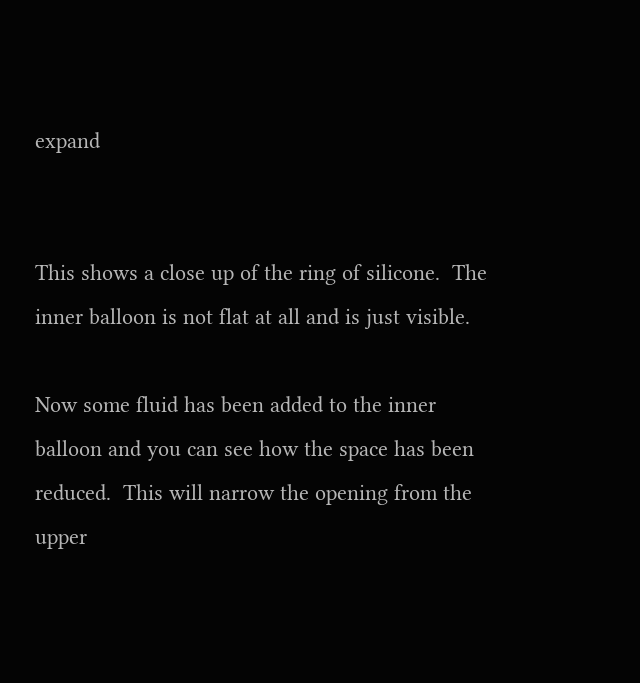expand


This shows a close up of the ring of silicone.  The inner balloon is not flat at all and is just visible.

Now some fluid has been added to the inner balloon and you can see how the space has been reduced.  This will narrow the opening from the upper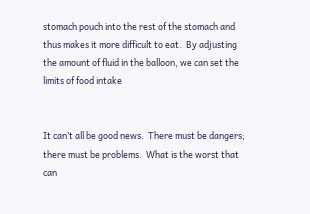stomach pouch into the rest of the stomach and thus makes it more difficult to eat.  By adjusting the amount of fluid in the balloon, we can set the limits of food intake


It can’t all be good news.  There must be dangers; there must be problems.  What is the worst that can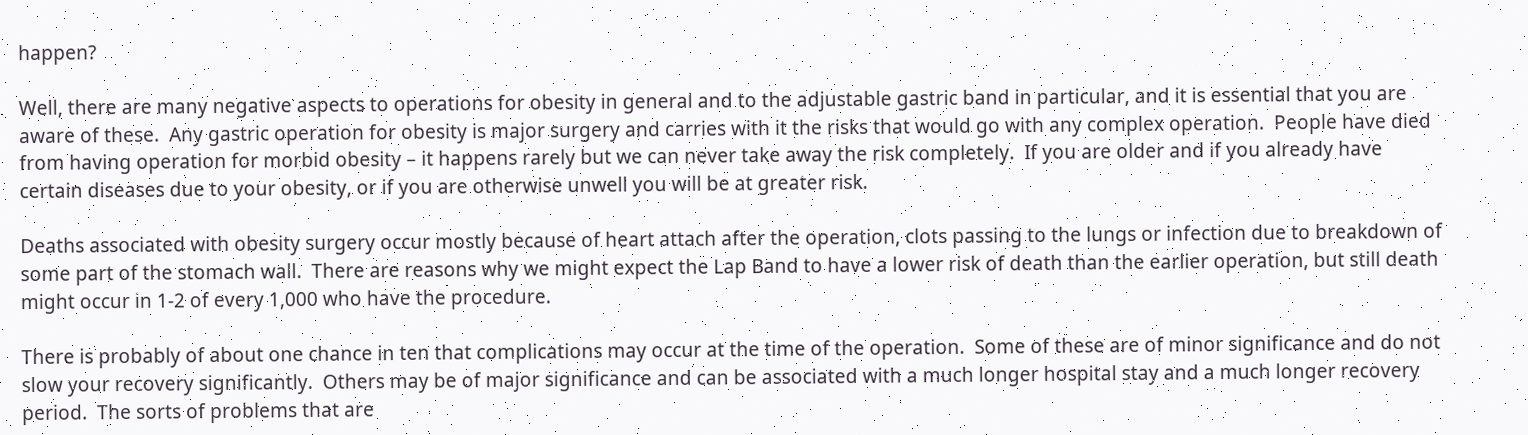happen?

Well, there are many negative aspects to operations for obesity in general and to the adjustable gastric band in particular, and it is essential that you are aware of these.  Any gastric operation for obesity is major surgery and carries with it the risks that would go with any complex operation.  People have died from having operation for morbid obesity – it happens rarely but we can never take away the risk completely.  If you are older and if you already have certain diseases due to your obesity, or if you are otherwise unwell you will be at greater risk.

Deaths associated with obesity surgery occur mostly because of heart attach after the operation, clots passing to the lungs or infection due to breakdown of some part of the stomach wall.  There are reasons why we might expect the Lap Band to have a lower risk of death than the earlier operation, but still death might occur in 1-2 of every 1,000 who have the procedure.

There is probably of about one chance in ten that complications may occur at the time of the operation.  Some of these are of minor significance and do not slow your recovery significantly.  Others may be of major significance and can be associated with a much longer hospital stay and a much longer recovery period.  The sorts of problems that are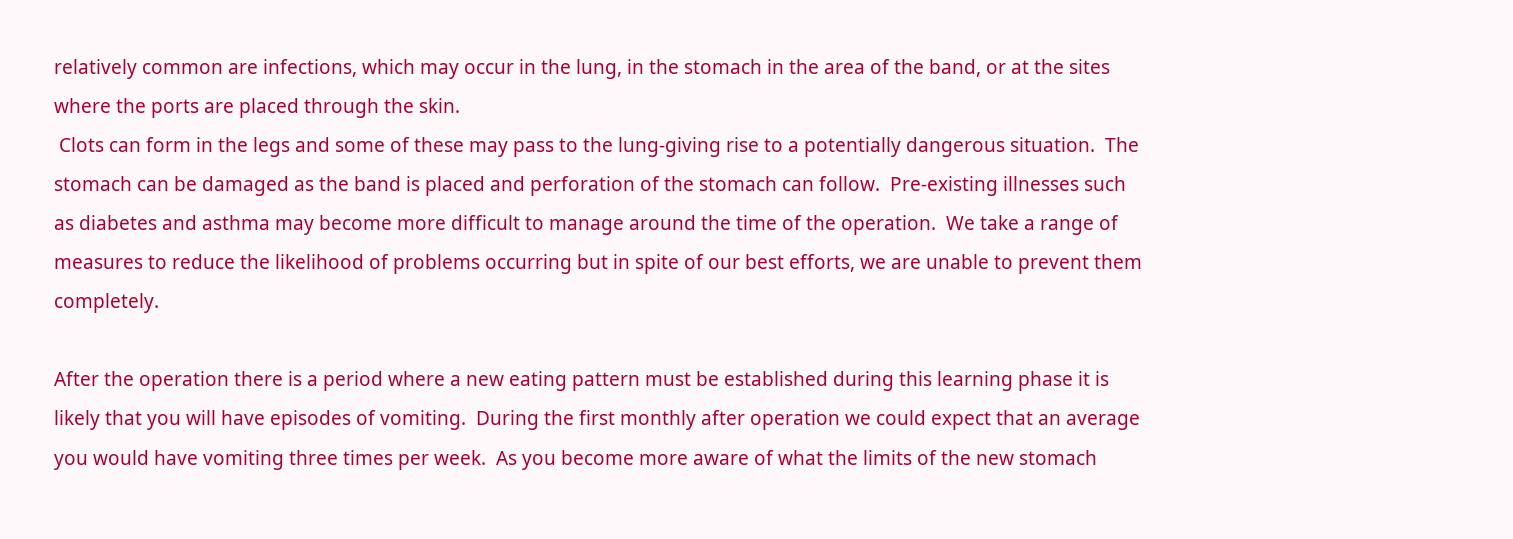relatively common are infections, which may occur in the lung, in the stomach in the area of the band, or at the sites where the ports are placed through the skin.
 Clots can form in the legs and some of these may pass to the lung-giving rise to a potentially dangerous situation.  The stomach can be damaged as the band is placed and perforation of the stomach can follow.  Pre-existing illnesses such as diabetes and asthma may become more difficult to manage around the time of the operation.  We take a range of measures to reduce the likelihood of problems occurring but in spite of our best efforts, we are unable to prevent them completely.

After the operation there is a period where a new eating pattern must be established during this learning phase it is likely that you will have episodes of vomiting.  During the first monthly after operation we could expect that an average you would have vomiting three times per week.  As you become more aware of what the limits of the new stomach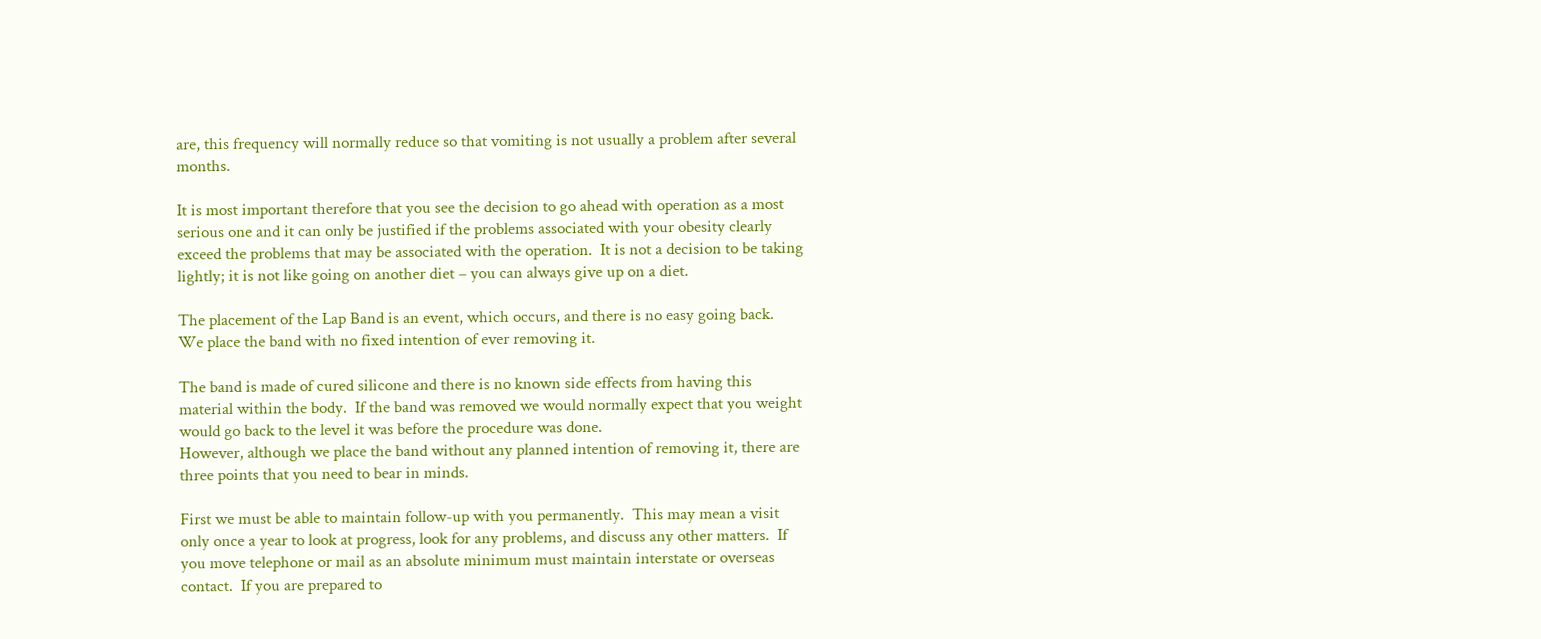are, this frequency will normally reduce so that vomiting is not usually a problem after several months.

It is most important therefore that you see the decision to go ahead with operation as a most serious one and it can only be justified if the problems associated with your obesity clearly exceed the problems that may be associated with the operation.  It is not a decision to be taking lightly; it is not like going on another diet – you can always give up on a diet.

The placement of the Lap Band is an event, which occurs, and there is no easy going back.  We place the band with no fixed intention of ever removing it.

The band is made of cured silicone and there is no known side effects from having this material within the body.  If the band was removed we would normally expect that you weight would go back to the level it was before the procedure was done.
However, although we place the band without any planned intention of removing it, there are three points that you need to bear in minds.

First we must be able to maintain follow-up with you permanently.  This may mean a visit only once a year to look at progress, look for any problems, and discuss any other matters.  If you move telephone or mail as an absolute minimum must maintain interstate or overseas contact.  If you are prepared to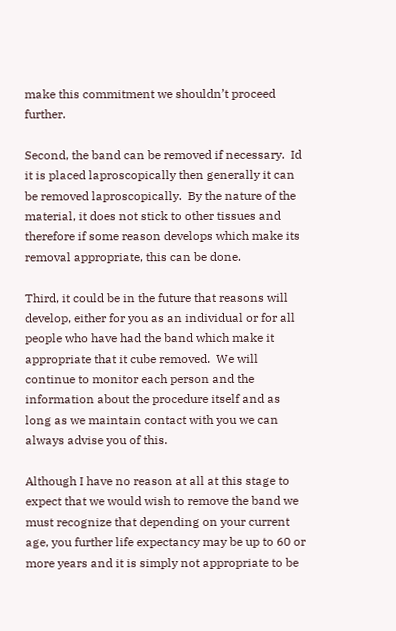make this commitment we shouldn’t proceed further.

Second, the band can be removed if necessary.  Id it is placed laproscopically then generally it can be removed laproscopically.  By the nature of the material, it does not stick to other tissues and therefore if some reason develops which make its removal appropriate, this can be done.

Third, it could be in the future that reasons will develop, either for you as an individual or for all people who have had the band which make it appropriate that it cube removed.  We will continue to monitor each person and the information about the procedure itself and as long as we maintain contact with you we can always advise you of this.

Although I have no reason at all at this stage to expect that we would wish to remove the band we must recognize that depending on your current age, you further life expectancy may be up to 60 or more years and it is simply not appropriate to be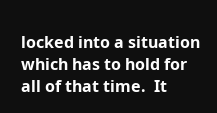locked into a situation which has to hold for all of that time.  It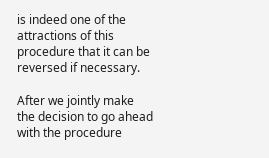is indeed one of the attractions of this procedure that it can be reversed if necessary.

After we jointly make the decision to go ahead with the procedure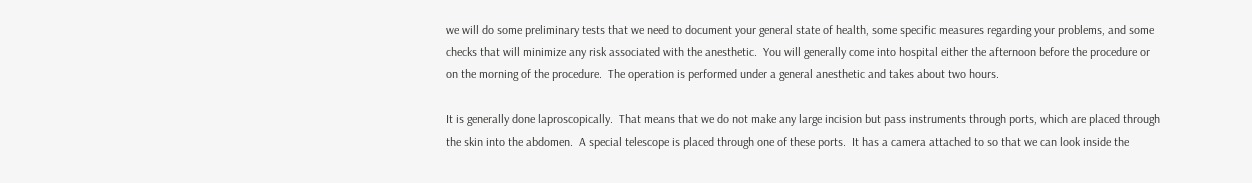we will do some preliminary tests that we need to document your general state of health, some specific measures regarding your problems, and some checks that will minimize any risk associated with the anesthetic.  You will generally come into hospital either the afternoon before the procedure or on the morning of the procedure.  The operation is performed under a general anesthetic and takes about two hours.

It is generally done laproscopically.  That means that we do not make any large incision but pass instruments through ports, which are placed through the skin into the abdomen.  A special telescope is placed through one of these ports.  It has a camera attached to so that we can look inside the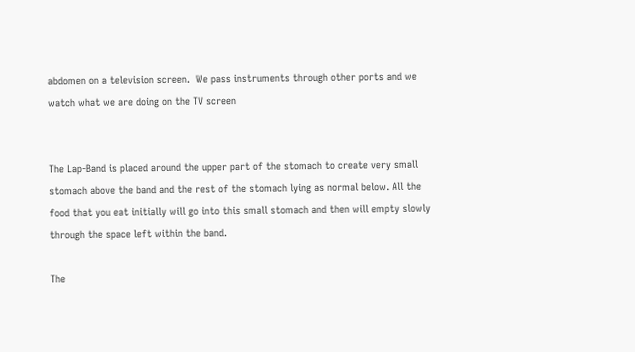abdomen on a television screen.  We pass instruments through other ports and we watch what we are doing on the TV screen


The Lap-Band is placed around the upper part of the stomach to create very small stomach above the band and the rest of the stomach lying as normal below. All the food that you eat initially will go into this small stomach and then will empty slowly through the space left within the band.

The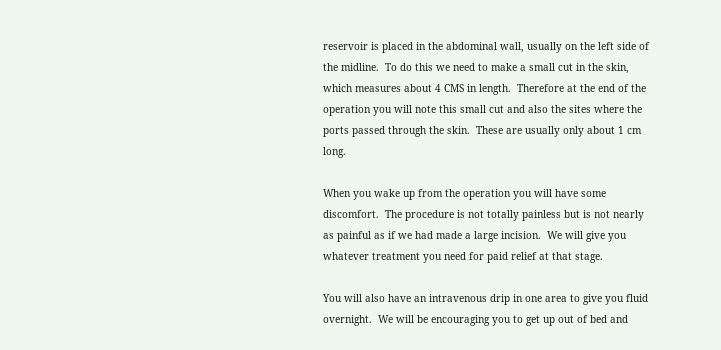reservoir is placed in the abdominal wall, usually on the left side of the midline.  To do this we need to make a small cut in the skin, which measures about 4 CMS in length.  Therefore at the end of the operation you will note this small cut and also the sites where the ports passed through the skin.  These are usually only about 1 cm long.

When you wake up from the operation you will have some discomfort.  The procedure is not totally painless but is not nearly as painful as if we had made a large incision.  We will give you whatever treatment you need for paid relief at that stage.

You will also have an intravenous drip in one area to give you fluid overnight.  We will be encouraging you to get up out of bed and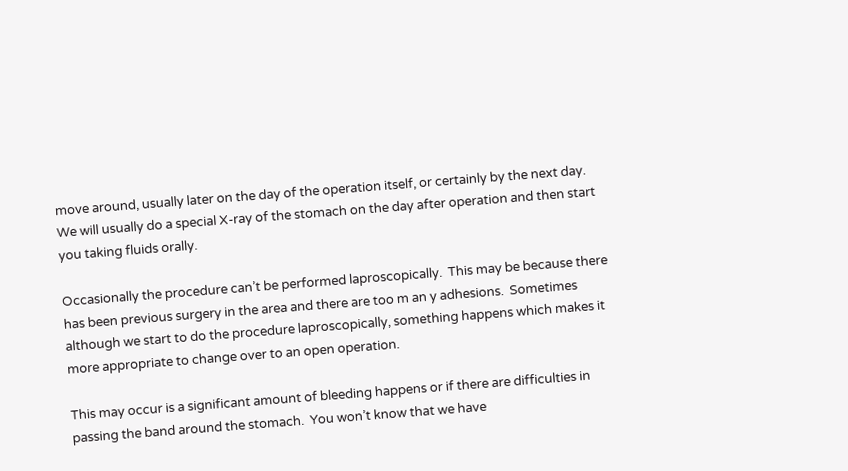move around, usually later on the day of the operation itself, or certainly by the next day.  We will usually do a special X-ray of the stomach on the day after operation and then start you taking fluids orally.

Occasionally the procedure can’t be performed laproscopically.  This may be because there has been previous surgery in the area and there are too m an y adhesions.  Sometimes although we start to do the procedure laproscopically, something happens which makes it more appropriate to change over to an open operation.

This may occur is a significant amount of bleeding happens or if there are difficulties in passing the band around the stomach.  You won’t know that we have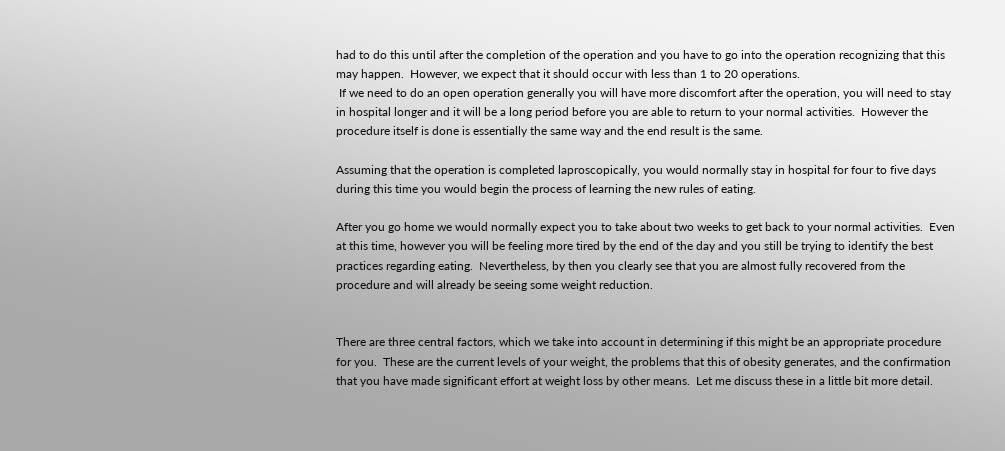had to do this until after the completion of the operation and you have to go into the operation recognizing that this may happen.  However, we expect that it should occur with less than 1 to 20 operations.
 If we need to do an open operation generally you will have more discomfort after the operation, you will need to stay in hospital longer and it will be a long period before you are able to return to your normal activities.  However the procedure itself is done is essentially the same way and the end result is the same.

Assuming that the operation is completed laproscopically, you would normally stay in hospital for four to five days during this time you would begin the process of learning the new rules of eating.

After you go home we would normally expect you to take about two weeks to get back to your normal activities.  Even at this time, however you will be feeling more tired by the end of the day and you still be trying to identify the best practices regarding eating.  Nevertheless, by then you clearly see that you are almost fully recovered from the procedure and will already be seeing some weight reduction.


There are three central factors, which we take into account in determining if this might be an appropriate procedure for you.  These are the current levels of your weight, the problems that this of obesity generates, and the confirmation that you have made significant effort at weight loss by other means.  Let me discuss these in a little bit more detail.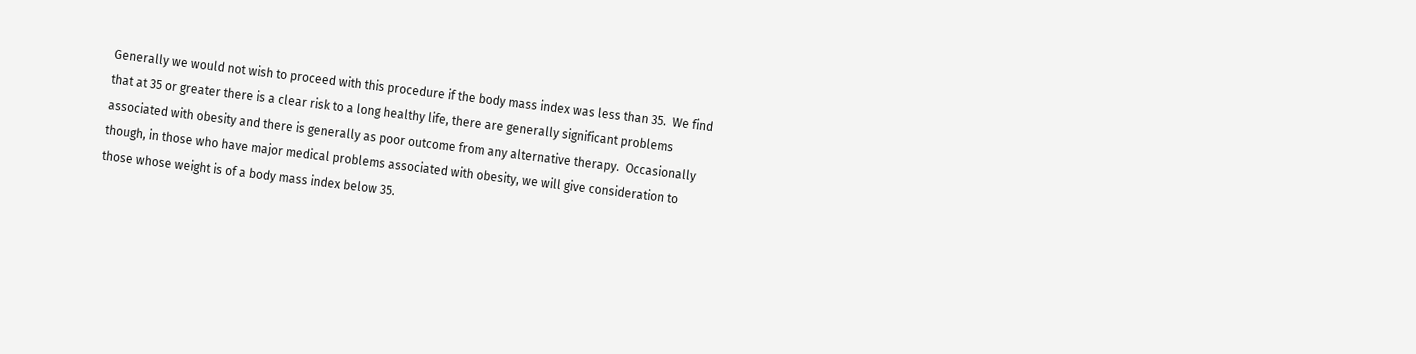Generally we would not wish to proceed with this procedure if the body mass index was less than 35.  We find that at 35 or greater there is a clear risk to a long healthy life, there are generally significant problems associated with obesity and there is generally as poor outcome from any alternative therapy.  Occasionally though, in those who have major medical problems associated with obesity, we will give consideration to those whose weight is of a body mass index below 35.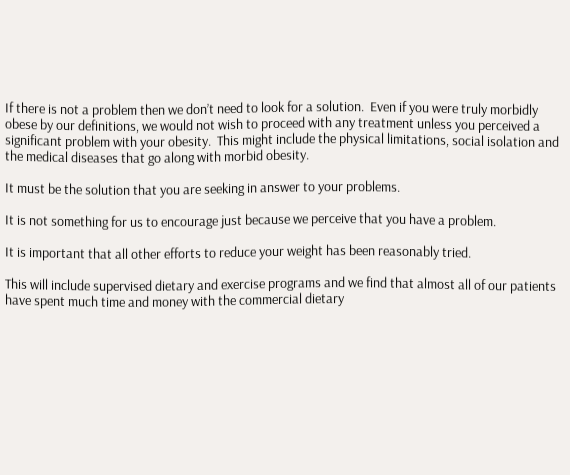If there is not a problem then we don’t need to look for a solution.  Even if you were truly morbidly obese by our definitions, we would not wish to proceed with any treatment unless you perceived a significant problem with your obesity.  This might include the physical limitations, social isolation and the medical diseases that go along with morbid obesity.

It must be the solution that you are seeking in answer to your problems.

It is not something for us to encourage just because we perceive that you have a problem.

It is important that all other efforts to reduce your weight has been reasonably tried.

This will include supervised dietary and exercise programs and we find that almost all of our patients have spent much time and money with the commercial dietary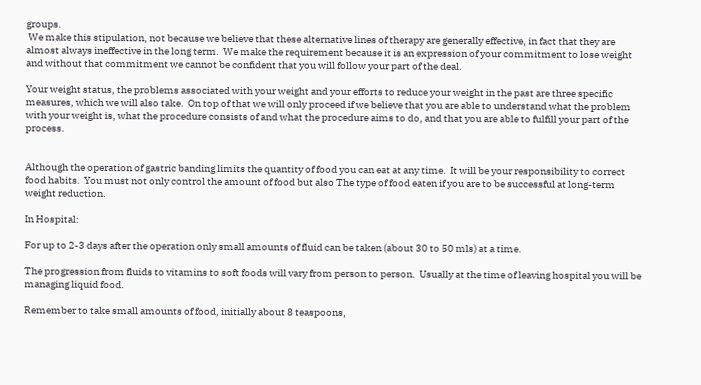groups.
 We make this stipulation, not because we believe that these alternative lines of therapy are generally effective, in fact that they are almost always ineffective in the long term.  We make the requirement because it is an expression of your commitment to lose weight and without that commitment we cannot be confident that you will follow your part of the deal.

Your weight status, the problems associated with your weight and your efforts to reduce your weight in the past are three specific measures, which we will also take.  On top of that we will only proceed if we believe that you are able to understand what the problem with your weight is, what the procedure consists of and what the procedure aims to do, and that you are able to fulfill your part of the process.


Although the operation of gastric banding limits the quantity of food you can eat at any time.  It will be your responsibility to correct food habits.  You must not only control the amount of food but also The type of food eaten if you are to be successful at long-term weight reduction.

In Hospital:

For up to 2-3 days after the operation only small amounts of fluid can be taken (about 30 to 50 mls) at a time.

The progression from fluids to vitamins to soft foods will vary from person to person.  Usually at the time of leaving hospital you will be managing liquid food.

Remember to take small amounts of food, initially about 8 teaspoons,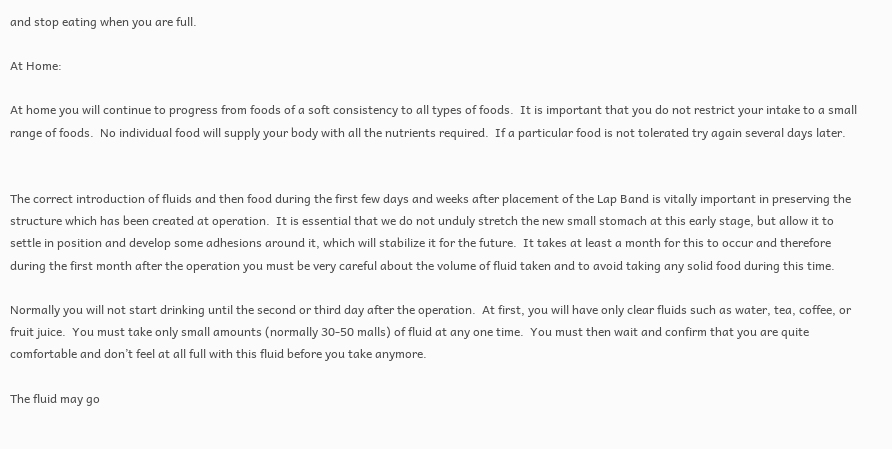and stop eating when you are full.

At Home:

At home you will continue to progress from foods of a soft consistency to all types of foods.  It is important that you do not restrict your intake to a small range of foods.  No individual food will supply your body with all the nutrients required.  If a particular food is not tolerated try again several days later.


The correct introduction of fluids and then food during the first few days and weeks after placement of the Lap Band is vitally important in preserving the structure which has been created at operation.  It is essential that we do not unduly stretch the new small stomach at this early stage, but allow it to settle in position and develop some adhesions around it, which will stabilize it for the future.  It takes at least a month for this to occur and therefore during the first month after the operation you must be very careful about the volume of fluid taken and to avoid taking any solid food during this time.

Normally you will not start drinking until the second or third day after the operation.  At first, you will have only clear fluids such as water, tea, coffee, or fruit juice.  You must take only small amounts (normally 30-50 malls) of fluid at any one time.  You must then wait and confirm that you are quite comfortable and don’t feel at all full with this fluid before you take anymore.

The fluid may go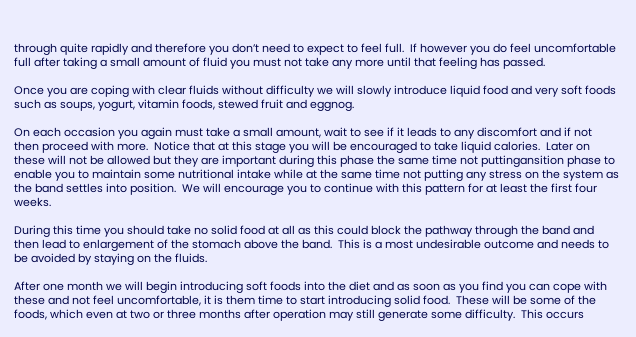through quite rapidly and therefore you don’t need to expect to feel full.  If however you do feel uncomfortable full after taking a small amount of fluid you must not take any more until that feeling has passed.

Once you are coping with clear fluids without difficulty we will slowly introduce liquid food and very soft foods such as soups, yogurt, vitamin foods, stewed fruit and eggnog.

On each occasion you again must take a small amount, wait to see if it leads to any discomfort and if not then proceed with more.  Notice that at this stage you will be encouraged to take liquid calories.  Later on these will not be allowed but they are important during this phase the same time not puttingansition phase to enable you to maintain some nutritional intake while at the same time not putting any stress on the system as the band settles into position.  We will encourage you to continue with this pattern for at least the first four weeks.

During this time you should take no solid food at all as this could block the pathway through the band and then lead to enlargement of the stomach above the band.  This is a most undesirable outcome and needs to be avoided by staying on the fluids.

After one month we will begin introducing soft foods into the diet and as soon as you find you can cope with these and not feel uncomfortable, it is them time to start introducing solid food.  These will be some of the foods, which even at two or three months after operation may still generate some difficulty.  This occurs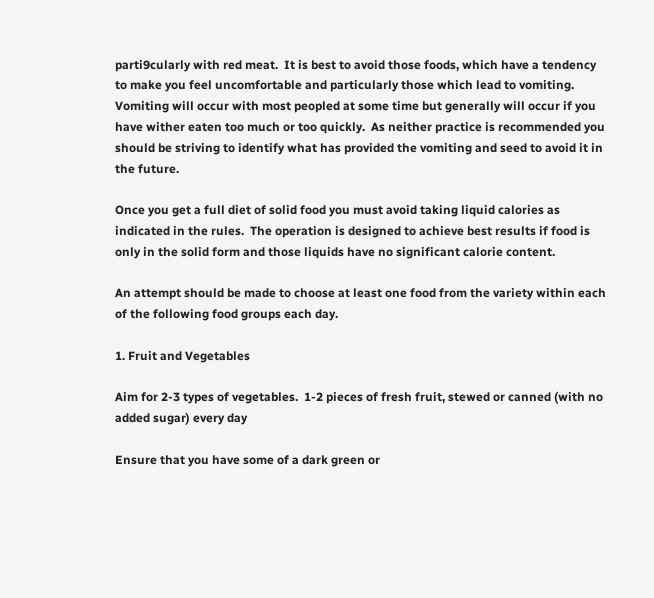parti9cularly with red meat.  It is best to avoid those foods, which have a tendency to make you feel uncomfortable and particularly those which lead to vomiting.  Vomiting will occur with most peopled at some time but generally will occur if you have wither eaten too much or too quickly.  As neither practice is recommended you should be striving to identify what has provided the vomiting and seed to avoid it in the future.

Once you get a full diet of solid food you must avoid taking liquid calories as indicated in the rules.  The operation is designed to achieve best results if food is only in the solid form and those liquids have no significant calorie content.

An attempt should be made to choose at least one food from the variety within each of the following food groups each day.

1. Fruit and Vegetables

Aim for 2-3 types of vegetables.  1-2 pieces of fresh fruit, stewed or canned (with no added sugar) every day

Ensure that you have some of a dark green or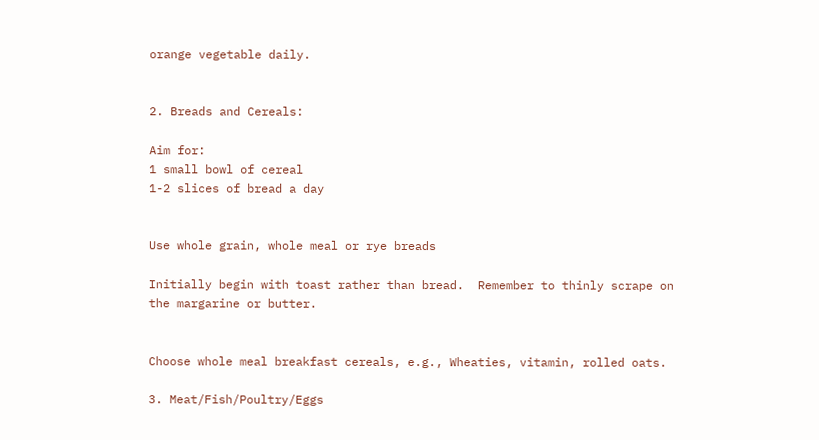orange vegetable daily.


2. Breads and Cereals:

Aim for:
1 small bowl of cereal
1-2 slices of bread a day


Use whole grain, whole meal or rye breads

Initially begin with toast rather than bread.  Remember to thinly scrape on the margarine or butter.


Choose whole meal breakfast cereals, e.g., Wheaties, vitamin, rolled oats.

3. Meat/Fish/Poultry/Eggs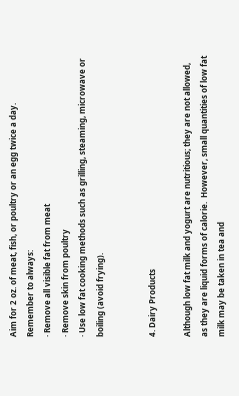Aim for 2 oz. of meat, fish, or poultry or an egg twice a day.  Remember to always:
· Remove all visible fat from meat
· Remove skin from poultry
· Use low fat cooking methods such as grilling, steaming, microwave or boiling (avoid frying).


4. Dairy Products

Although low fat milk and yogurt are nutritious; they are not allowed, as they are liquid forms of calorie.  However, small quantities of low fat milk may be taken in tea and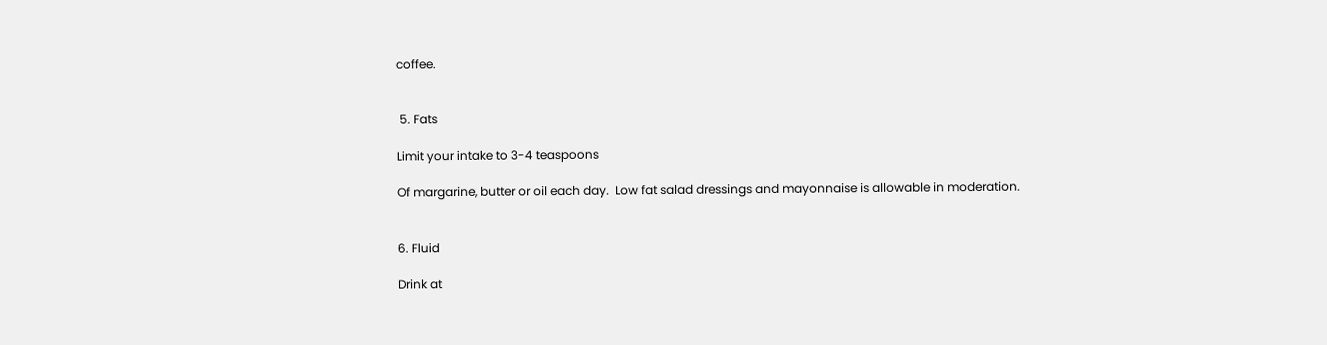coffee.


 5. Fats

Limit your intake to 3-4 teaspoons

Of margarine, butter or oil each day.  Low fat salad dressings and mayonnaise is allowable in moderation.


6. Fluid

Drink at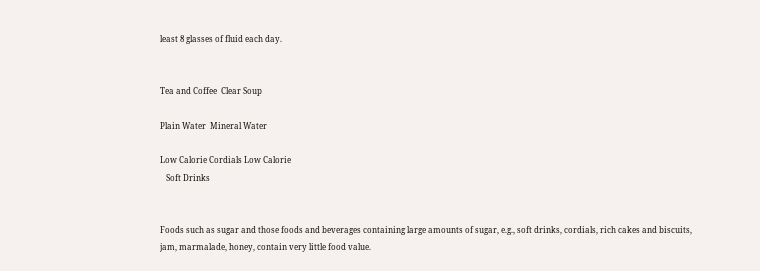least 8 glasses of fluid each day.


Tea and Coffee  Clear Soup

Plain Water  Mineral Water

Low Calorie Cordials Low Calorie
   Soft Drinks


Foods such as sugar and those foods and beverages containing large amounts of sugar, e.g., soft drinks, cordials, rich cakes and biscuits, jam, marmalade, honey, contain very little food value.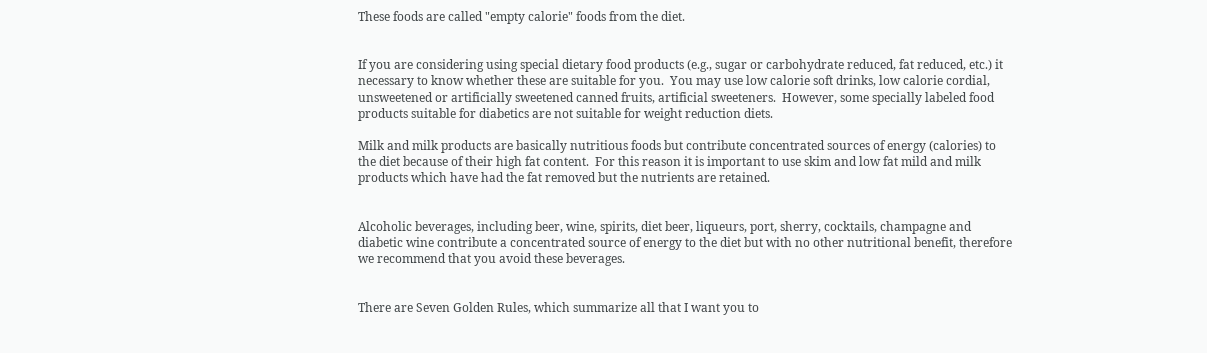These foods are called "empty calorie" foods from the diet.


If you are considering using special dietary food products (e.g., sugar or carbohydrate reduced, fat reduced, etc.) it necessary to know whether these are suitable for you.  You may use low calorie soft drinks, low calorie cordial, unsweetened or artificially sweetened canned fruits, artificial sweeteners.  However, some specially labeled food products suitable for diabetics are not suitable for weight reduction diets.

Milk and milk products are basically nutritious foods but contribute concentrated sources of energy (calories) to the diet because of their high fat content.  For this reason it is important to use skim and low fat mild and milk products which have had the fat removed but the nutrients are retained.


Alcoholic beverages, including beer, wine, spirits, diet beer, liqueurs, port, sherry, cocktails, champagne and diabetic wine contribute a concentrated source of energy to the diet but with no other nutritional benefit, therefore we recommend that you avoid these beverages.


There are Seven Golden Rules, which summarize all that I want you to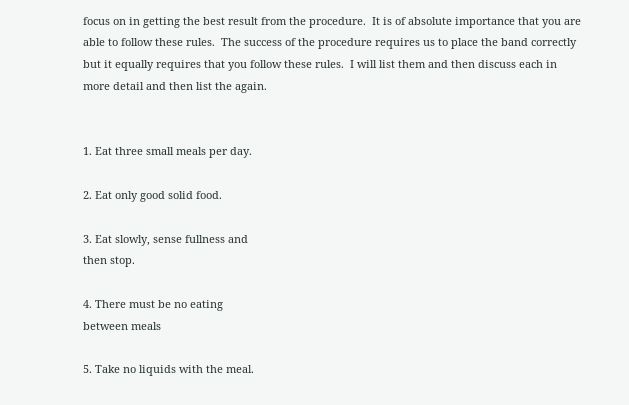focus on in getting the best result from the procedure.  It is of absolute importance that you are able to follow these rules.  The success of the procedure requires us to place the band correctly but it equally requires that you follow these rules.  I will list them and then discuss each in more detail and then list the again.


1. Eat three small meals per day.

2. Eat only good solid food.

3. Eat slowly, sense fullness and
then stop.

4. There must be no eating
between meals

5. Take no liquids with the meal.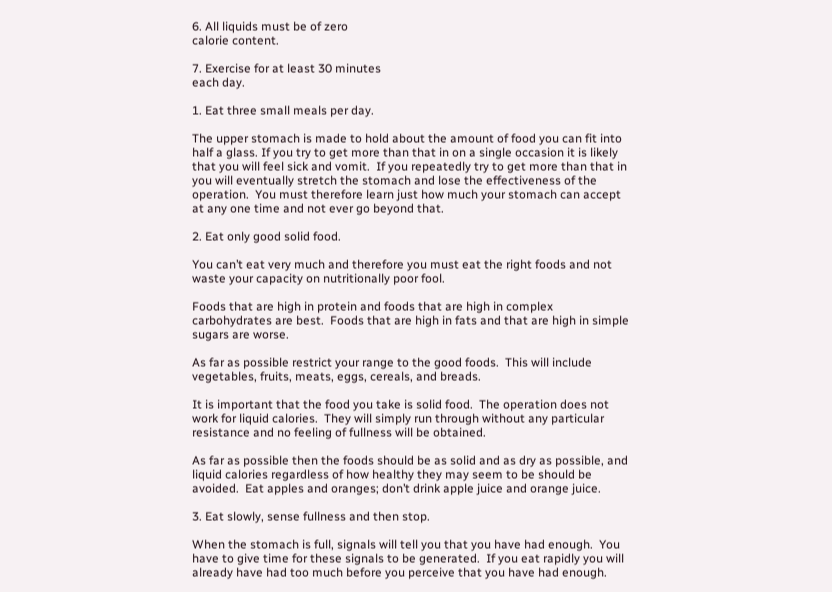6. All liquids must be of zero
calorie content.

7. Exercise for at least 30 minutes
each day.

1. Eat three small meals per day.

The upper stomach is made to hold about the amount of food you can fit into half a glass. If you try to get more than that in on a single occasion it is likely that you will feel sick and vomit.  If you repeatedly try to get more than that in you will eventually stretch the stomach and lose the effectiveness of the operation.  You must therefore learn just how much your stomach can accept at any one time and not ever go beyond that.

2. Eat only good solid food.

You can’t eat very much and therefore you must eat the right foods and not waste your capacity on nutritionally poor fool.

Foods that are high in protein and foods that are high in complex carbohydrates are best.  Foods that are high in fats and that are high in simple sugars are worse.

As far as possible restrict your range to the good foods.  This will include vegetables, fruits, meats, eggs, cereals, and breads.

It is important that the food you take is solid food.  The operation does not work for liquid calories.  They will simply run through without any particular resistance and no feeling of fullness will be obtained.

As far as possible then the foods should be as solid and as dry as possible, and liquid calories regardless of how healthy they may seem to be should be avoided.  Eat apples and oranges; don’t drink apple juice and orange juice.

3. Eat slowly, sense fullness and then stop.

When the stomach is full, signals will tell you that you have had enough.  You have to give time for these signals to be generated.  If you eat rapidly you will already have had too much before you perceive that you have had enough.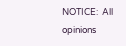NOTICE:  All opinions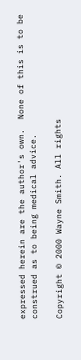expressed herein are the author's own.  None of this is to be construed as to being medical advice.

Copyright © 2000 Wayne Smith. All rights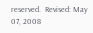reserved.  Revised: May 07, 2008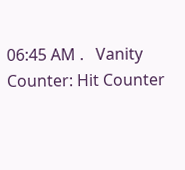06:45 AM .   Vanity Counter: Hit Counter